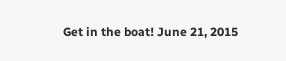Get in the boat! June 21, 2015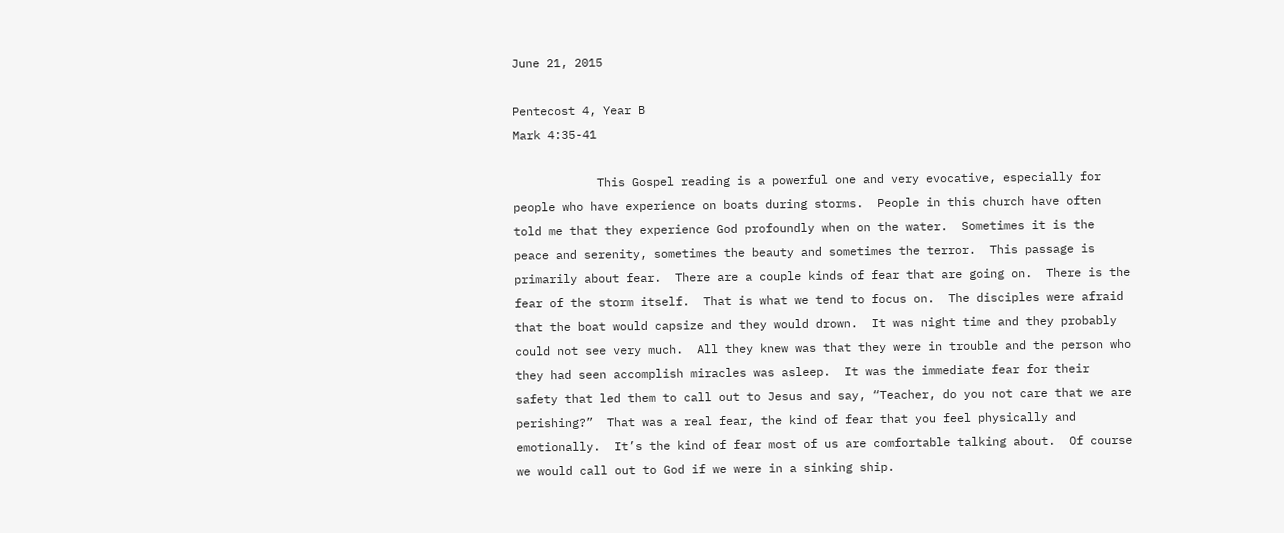June 21, 2015

Pentecost 4, Year B
Mark 4:35-41

            This Gospel reading is a powerful one and very evocative, especially for people who have experience on boats during storms.  People in this church have often told me that they experience God profoundly when on the water.  Sometimes it is the peace and serenity, sometimes the beauty and sometimes the terror.  This passage is primarily about fear.  There are a couple kinds of fear that are going on.  There is the fear of the storm itself.  That is what we tend to focus on.  The disciples were afraid that the boat would capsize and they would drown.  It was night time and they probably could not see very much.  All they knew was that they were in trouble and the person who they had seen accomplish miracles was asleep.  It was the immediate fear for their safety that led them to call out to Jesus and say, “Teacher, do you not care that we are perishing?”  That was a real fear, the kind of fear that you feel physically and emotionally.  It’s the kind of fear most of us are comfortable talking about.  Of course we would call out to God if we were in a sinking ship.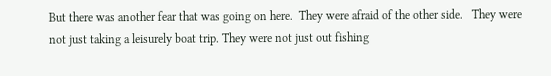But there was another fear that was going on here.  They were afraid of the other side.   They were not just taking a leisurely boat trip. They were not just out fishing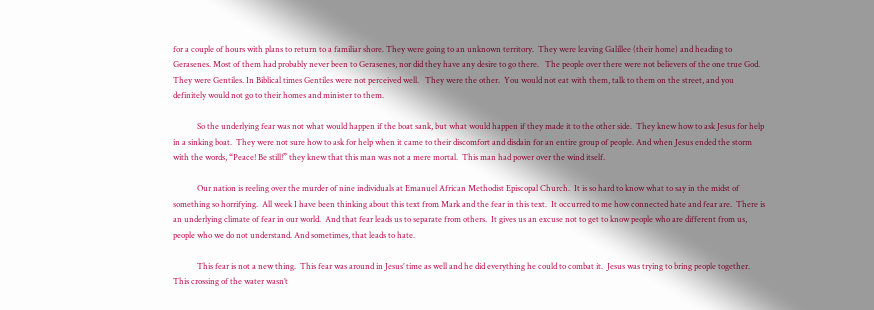for a couple of hours with plans to return to a familiar shore. They were going to an unknown territory.  They were leaving Galillee (their home) and heading to Gerasenes. Most of them had probably never been to Gerasenes, nor did they have any desire to go there.   The people over there were not believers of the one true God.  They were Gentiles. In Biblical times Gentiles were not perceived well.   They were the other.  You would not eat with them, talk to them on the street, and you definitely would not go to their homes and minister to them.

            So the underlying fear was not what would happen if the boat sank, but what would happen if they made it to the other side.  They knew how to ask Jesus for help in a sinking boat.  They were not sure how to ask for help when it came to their discomfort and disdain for an entire group of people. And when Jesus ended the storm with the words, “Peace! Be still!” they knew that this man was not a mere mortal.  This man had power over the wind itself.

            Our nation is reeling over the murder of nine individuals at Emanuel African Methodist Episcopal Church.  It is so hard to know what to say in the midst of something so horrifying.  All week I have been thinking about this text from Mark and the fear in this text.  It occurred to me how connected hate and fear are.  There is an underlying climate of fear in our world.  And that fear leads us to separate from others.  It gives us an excuse not to get to know people who are different from us, people who we do not understand. And sometimes, that leads to hate.

            This fear is not a new thing.  This fear was around in Jesus’ time as well and he did everything he could to combat it.  Jesus was trying to bring people together.  This crossing of the water wasn’t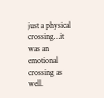just a physical crossing…it was an emotional crossing as well.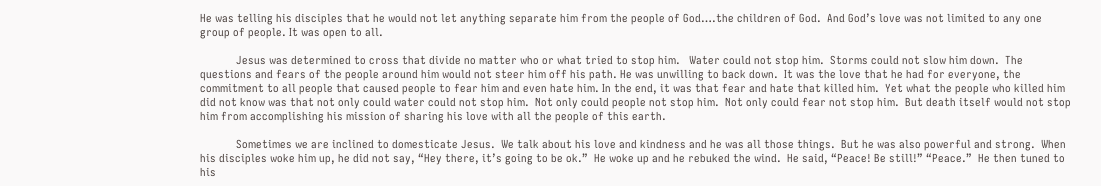He was telling his disciples that he would not let anything separate him from the people of God….the children of God.  And God’s love was not limited to any one group of people. It was open to all.

            Jesus was determined to cross that divide no matter who or what tried to stop him.   Water could not stop him.  Storms could not slow him down.  The questions and fears of the people around him would not steer him off his path. He was unwilling to back down.  It was the love that he had for everyone, the commitment to all people that caused people to fear him and even hate him. In the end, it was that fear and hate that killed him.  Yet what the people who killed him did not know was that not only could water could not stop him.  Not only could people not stop him.  Not only could fear not stop him.  But death itself would not stop him from accomplishing his mission of sharing his love with all the people of this earth.

            Sometimes we are inclined to domesticate Jesus.  We talk about his love and kindness and he was all those things.  But he was also powerful and strong.  When his disciples woke him up, he did not say, “Hey there, it’s going to be ok.”  He woke up and he rebuked the wind.  He said, “Peace! Be still!” “Peace.”  He then tuned to his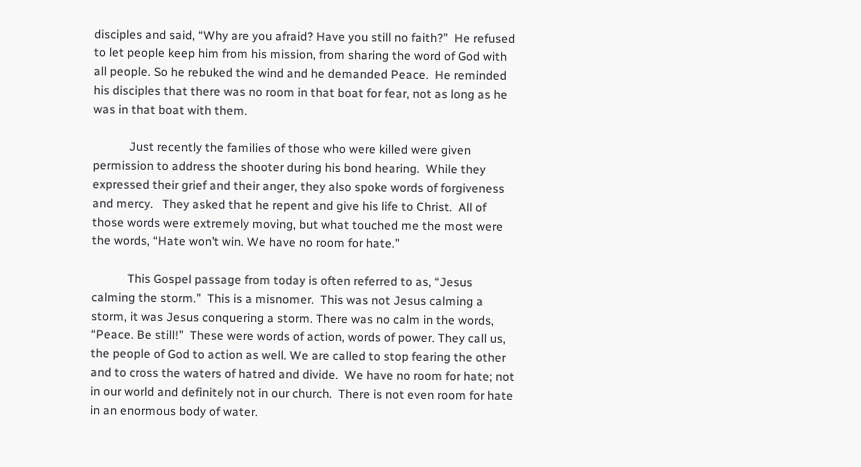disciples and said, “Why are you afraid? Have you still no faith?”  He refused to let people keep him from his mission, from sharing the word of God with all people. So he rebuked the wind and he demanded Peace.  He reminded his disciples that there was no room in that boat for fear, not as long as he was in that boat with them.

            Just recently the families of those who were killed were given permission to address the shooter during his bond hearing.  While they expressed their grief and their anger, they also spoke words of forgiveness and mercy.   They asked that he repent and give his life to Christ.  All of those words were extremely moving, but what touched me the most were the words, “Hate won’t win. We have no room for hate.”

            This Gospel passage from today is often referred to as, “Jesus calming the storm.”  This is a misnomer.  This was not Jesus calming a storm, it was Jesus conquering a storm. There was no calm in the words, “Peace. Be still!”  These were words of action, words of power. They call us, the people of God to action as well. We are called to stop fearing the other and to cross the waters of hatred and divide.  We have no room for hate; not in our world and definitely not in our church.  There is not even room for hate in an enormous body of water.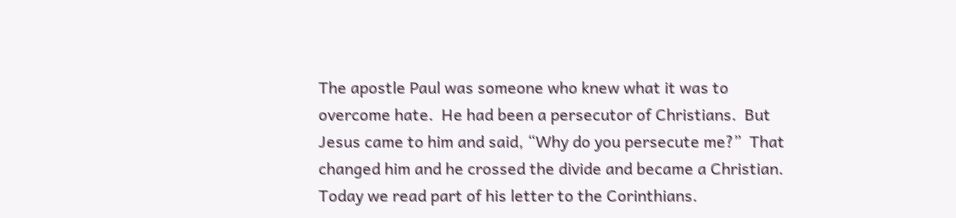The apostle Paul was someone who knew what it was to overcome hate.  He had been a persecutor of Christians.  But Jesus came to him and said, “Why do you persecute me?”  That changed him and he crossed the divide and became a Christian.  Today we read part of his letter to the Corinthians.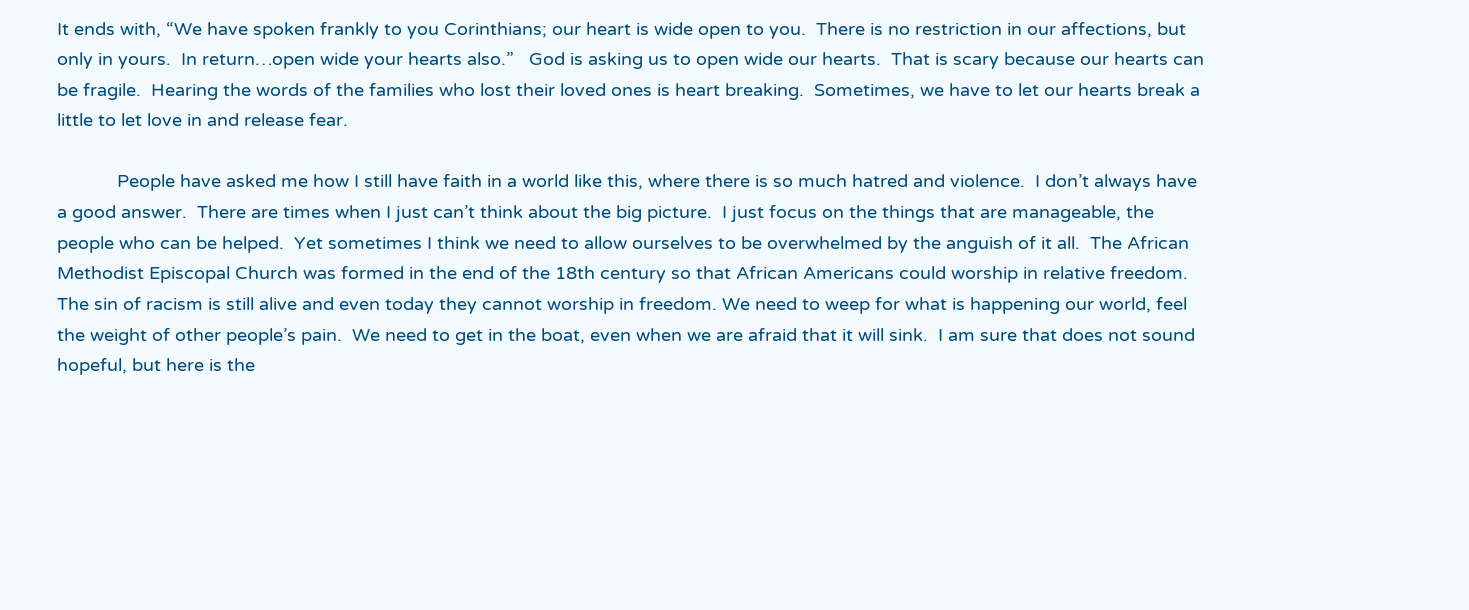It ends with, “We have spoken frankly to you Corinthians; our heart is wide open to you.  There is no restriction in our affections, but only in yours.  In return…open wide your hearts also.”   God is asking us to open wide our hearts.  That is scary because our hearts can be fragile.  Hearing the words of the families who lost their loved ones is heart breaking.  Sometimes, we have to let our hearts break a little to let love in and release fear.

            People have asked me how I still have faith in a world like this, where there is so much hatred and violence.  I don’t always have a good answer.  There are times when I just can’t think about the big picture.  I just focus on the things that are manageable, the people who can be helped.  Yet sometimes I think we need to allow ourselves to be overwhelmed by the anguish of it all.  The African Methodist Episcopal Church was formed in the end of the 18th century so that African Americans could worship in relative freedom.  The sin of racism is still alive and even today they cannot worship in freedom. We need to weep for what is happening our world, feel the weight of other people’s pain.  We need to get in the boat, even when we are afraid that it will sink.  I am sure that does not sound hopeful, but here is the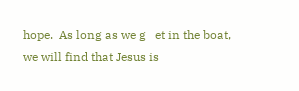hope.  As long as we g   et in the boat, we will find that Jesus is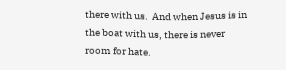there with us.  And when Jesus is in the boat with us, there is never room for hate.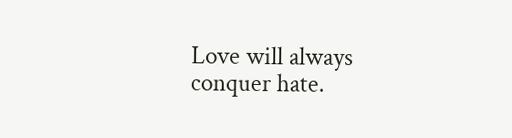Love will always conquer hate.